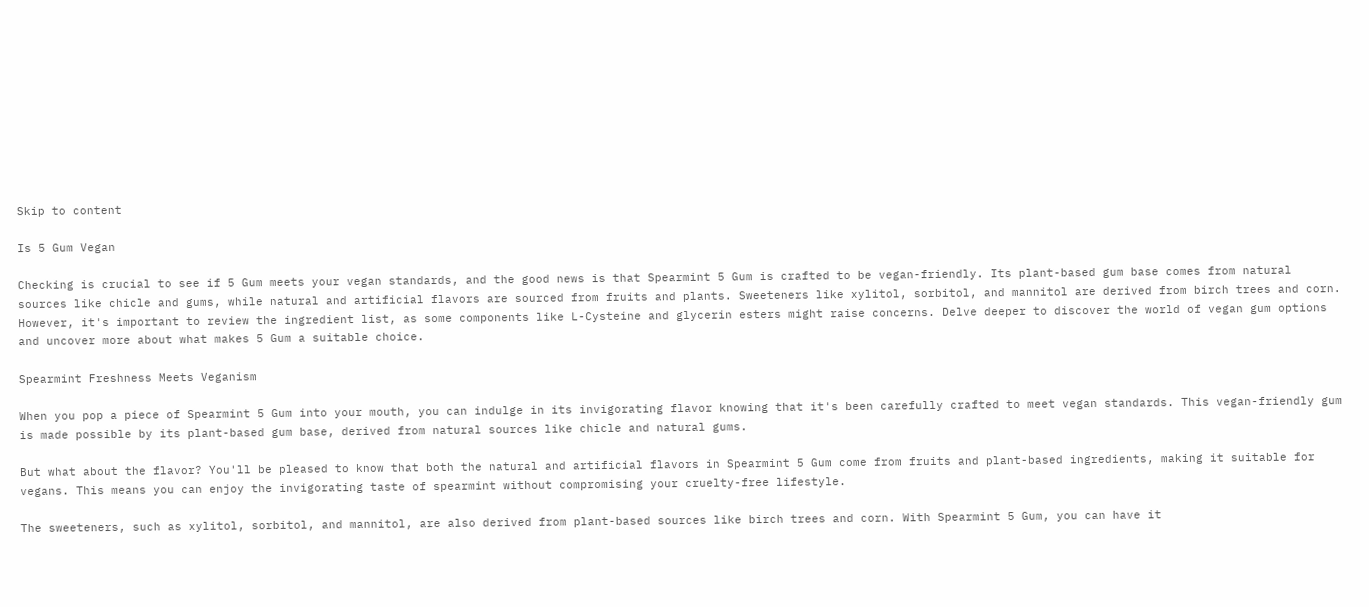Skip to content

Is 5 Gum Vegan

Checking is crucial to see if 5 Gum meets your vegan standards, and the good news is that Spearmint 5 Gum is crafted to be vegan-friendly. Its plant-based gum base comes from natural sources like chicle and gums, while natural and artificial flavors are sourced from fruits and plants. Sweeteners like xylitol, sorbitol, and mannitol are derived from birch trees and corn. However, it's important to review the ingredient list, as some components like L-Cysteine and glycerin esters might raise concerns. Delve deeper to discover the world of vegan gum options and uncover more about what makes 5 Gum a suitable choice.

Spearmint Freshness Meets Veganism

When you pop a piece of Spearmint 5 Gum into your mouth, you can indulge in its invigorating flavor knowing that it's been carefully crafted to meet vegan standards. This vegan-friendly gum is made possible by its plant-based gum base, derived from natural sources like chicle and natural gums.

But what about the flavor? You'll be pleased to know that both the natural and artificial flavors in Spearmint 5 Gum come from fruits and plant-based ingredients, making it suitable for vegans. This means you can enjoy the invigorating taste of spearmint without compromising your cruelty-free lifestyle.

The sweeteners, such as xylitol, sorbitol, and mannitol, are also derived from plant-based sources like birch trees and corn. With Spearmint 5 Gum, you can have it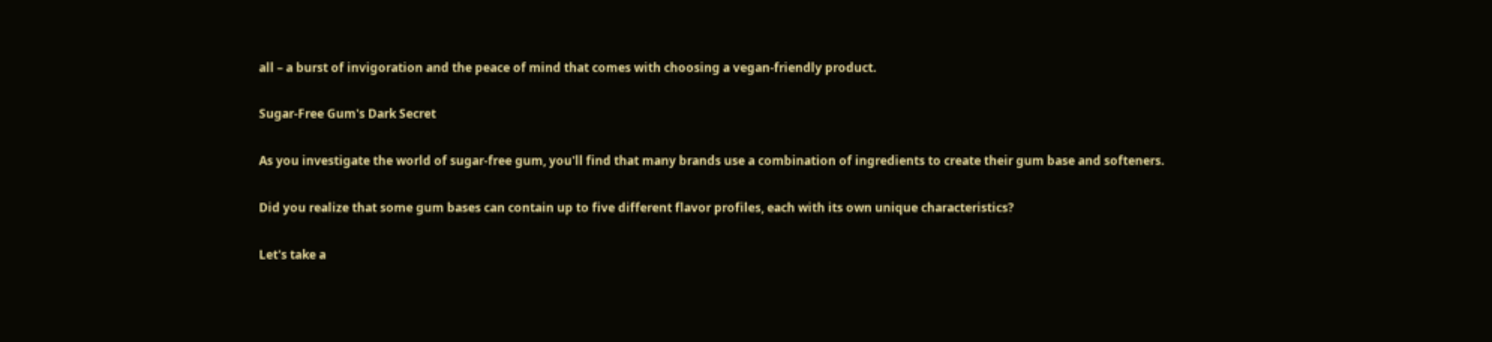all – a burst of invigoration and the peace of mind that comes with choosing a vegan-friendly product.

Sugar-Free Gum's Dark Secret

As you investigate the world of sugar-free gum, you'll find that many brands use a combination of ingredients to create their gum base and softeners.

Did you realize that some gum bases can contain up to five different flavor profiles, each with its own unique characteristics?

Let's take a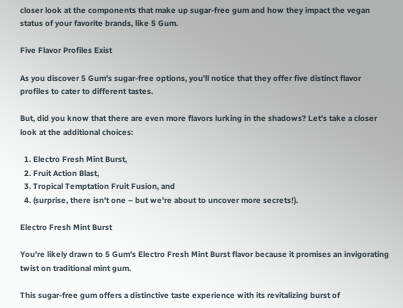closer look at the components that make up sugar-free gum and how they impact the vegan status of your favorite brands, like 5 Gum.

Five Flavor Profiles Exist

As you discover 5 Gum's sugar-free options, you'll notice that they offer five distinct flavor profiles to cater to different tastes.

But, did you know that there are even more flavors lurking in the shadows? Let's take a closer look at the additional choices:

  1. Electro Fresh Mint Burst,
  2. Fruit Action Blast,
  3. Tropical Temptation Fruit Fusion, and
  4. (surprise, there isn't one – but we're about to uncover more secrets!).

Electro Fresh Mint Burst

You're likely drawn to 5 Gum's Electro Fresh Mint Burst flavor because it promises an invigorating twist on traditional mint gum.

This sugar-free gum offers a distinctive taste experience with its revitalizing burst of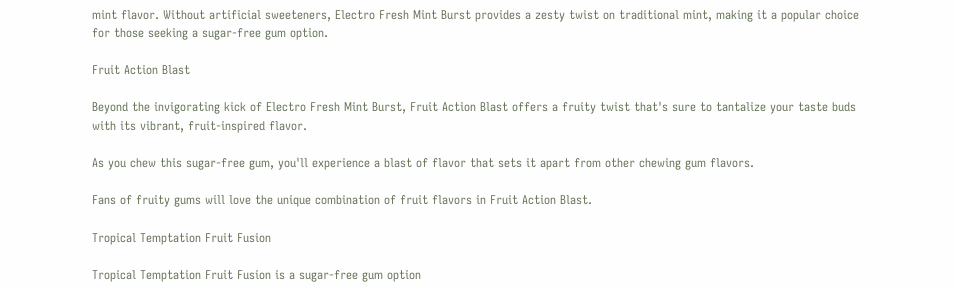mint flavor. Without artificial sweeteners, Electro Fresh Mint Burst provides a zesty twist on traditional mint, making it a popular choice for those seeking a sugar-free gum option.

Fruit Action Blast

Beyond the invigorating kick of Electro Fresh Mint Burst, Fruit Action Blast offers a fruity twist that's sure to tantalize your taste buds with its vibrant, fruit-inspired flavor.

As you chew this sugar-free gum, you'll experience a blast of flavor that sets it apart from other chewing gum flavors.

Fans of fruity gums will love the unique combination of fruit flavors in Fruit Action Blast.

Tropical Temptation Fruit Fusion

Tropical Temptation Fruit Fusion is a sugar-free gum option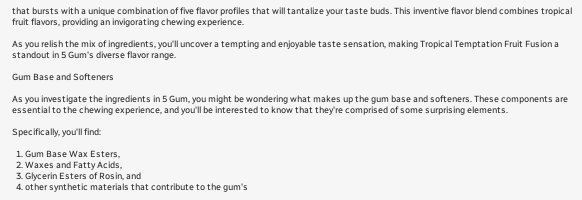that bursts with a unique combination of five flavor profiles that will tantalize your taste buds. This inventive flavor blend combines tropical fruit flavors, providing an invigorating chewing experience.

As you relish the mix of ingredients, you'll uncover a tempting and enjoyable taste sensation, making Tropical Temptation Fruit Fusion a standout in 5 Gum's diverse flavor range.

Gum Base and Softeners

As you investigate the ingredients in 5 Gum, you might be wondering what makes up the gum base and softeners. These components are essential to the chewing experience, and you'll be interested to know that they're comprised of some surprising elements.

Specifically, you'll find:

  1. Gum Base Wax Esters,
  2. Waxes and Fatty Acids,
  3. Glycerin Esters of Rosin, and
  4. other synthetic materials that contribute to the gum's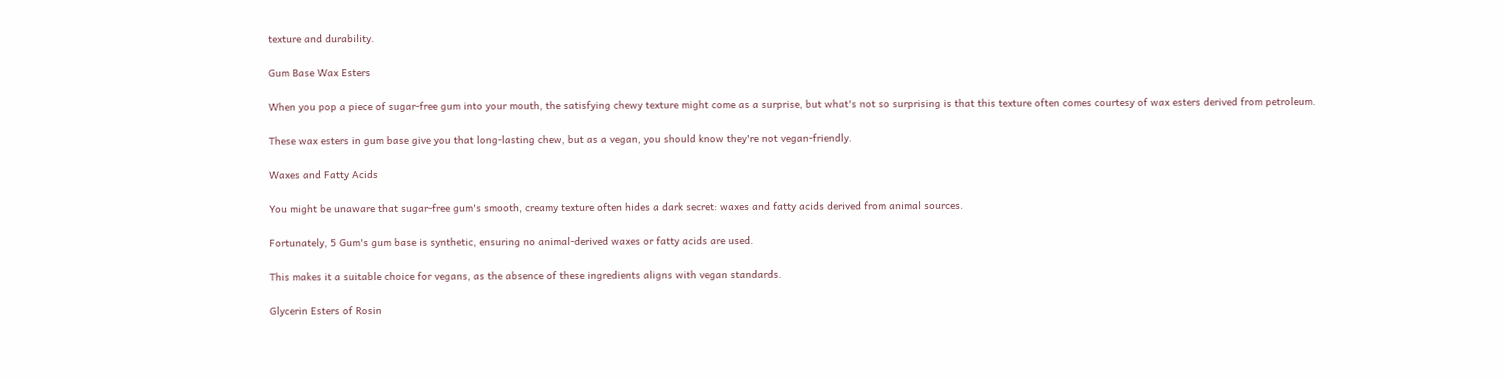texture and durability.

Gum Base Wax Esters

When you pop a piece of sugar-free gum into your mouth, the satisfying chewy texture might come as a surprise, but what's not so surprising is that this texture often comes courtesy of wax esters derived from petroleum.

These wax esters in gum base give you that long-lasting chew, but as a vegan, you should know they're not vegan-friendly.

Waxes and Fatty Acids

You might be unaware that sugar-free gum's smooth, creamy texture often hides a dark secret: waxes and fatty acids derived from animal sources.

Fortunately, 5 Gum's gum base is synthetic, ensuring no animal-derived waxes or fatty acids are used.

This makes it a suitable choice for vegans, as the absence of these ingredients aligns with vegan standards.

Glycerin Esters of Rosin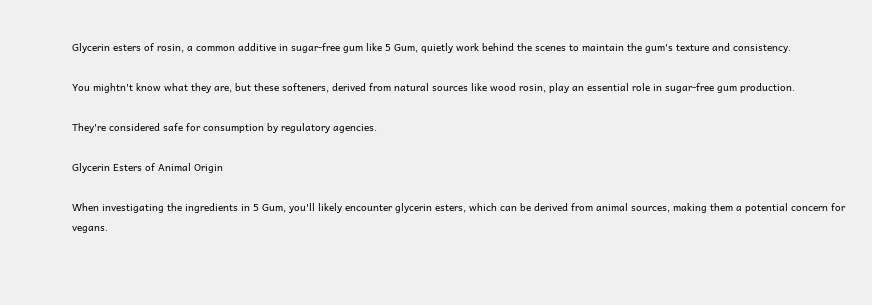Glycerin esters of rosin, a common additive in sugar-free gum like 5 Gum, quietly work behind the scenes to maintain the gum's texture and consistency.

You mightn't know what they are, but these softeners, derived from natural sources like wood rosin, play an essential role in sugar-free gum production.

They're considered safe for consumption by regulatory agencies.

Glycerin Esters of Animal Origin

When investigating the ingredients in 5 Gum, you'll likely encounter glycerin esters, which can be derived from animal sources, making them a potential concern for vegans.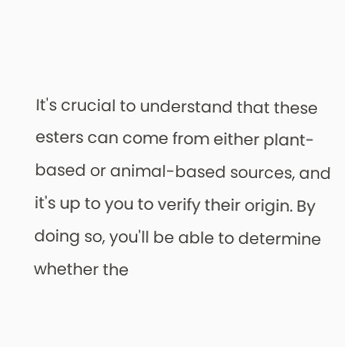It's crucial to understand that these esters can come from either plant-based or animal-based sources, and it's up to you to verify their origin. By doing so, you'll be able to determine whether the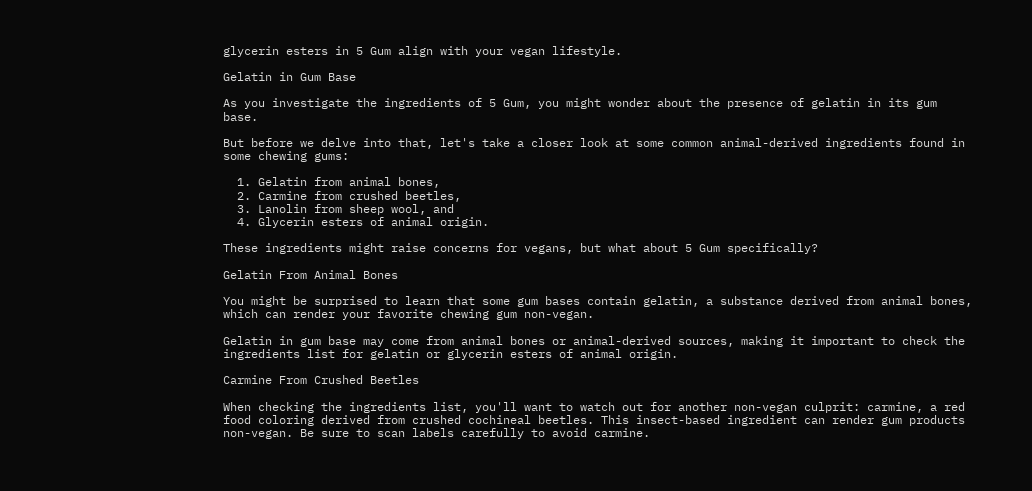glycerin esters in 5 Gum align with your vegan lifestyle.

Gelatin in Gum Base

As you investigate the ingredients of 5 Gum, you might wonder about the presence of gelatin in its gum base.

But before we delve into that, let's take a closer look at some common animal-derived ingredients found in some chewing gums:

  1. Gelatin from animal bones,
  2. Carmine from crushed beetles,
  3. Lanolin from sheep wool, and
  4. Glycerin esters of animal origin.

These ingredients might raise concerns for vegans, but what about 5 Gum specifically?

Gelatin From Animal Bones

You might be surprised to learn that some gum bases contain gelatin, a substance derived from animal bones, which can render your favorite chewing gum non-vegan.

Gelatin in gum base may come from animal bones or animal-derived sources, making it important to check the ingredients list for gelatin or glycerin esters of animal origin.

Carmine From Crushed Beetles

When checking the ingredients list, you'll want to watch out for another non-vegan culprit: carmine, a red food coloring derived from crushed cochineal beetles. This insect-based ingredient can render gum products non-vegan. Be sure to scan labels carefully to avoid carmine.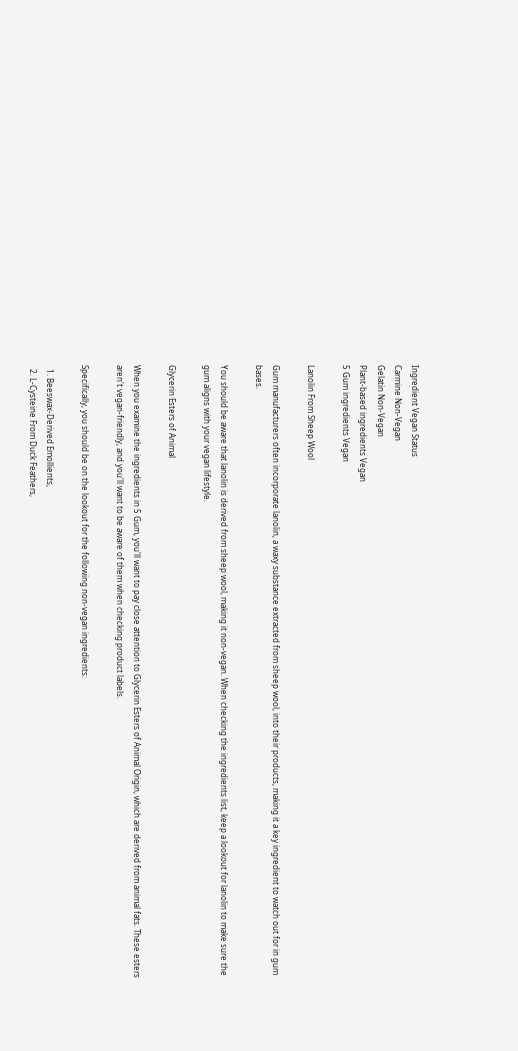Ingredient Vegan Status
Carmine Non-Vegan
Gelatin Non-Vegan
Plant-based ingredients Vegan
5 Gum ingredients Vegan

Lanolin From Sheep Wool

Gum manufacturers often incorporate lanolin, a waxy substance extracted from sheep wool, into their products, making it a key ingredient to watch out for in gum bases.

You should be aware that lanolin is derived from sheep wool, making it non-vegan. When checking the ingredients list, keep a lookout for lanolin to make sure the gum aligns with your vegan lifestyle.

Glycerin Esters of Animal

When you examine the ingredients in 5 Gum, you'll want to pay close attention to Glycerin Esters of Animal Origin, which are derived from animal fats. These esters aren't vegan-friendly, and you'll want to be aware of them when checking product labels.

Specifically, you should be on the lookout for the following non-vegan ingredients:

  1. Beeswax-Derived Emollients,
  2. L-Cysteine From Duck Feathers,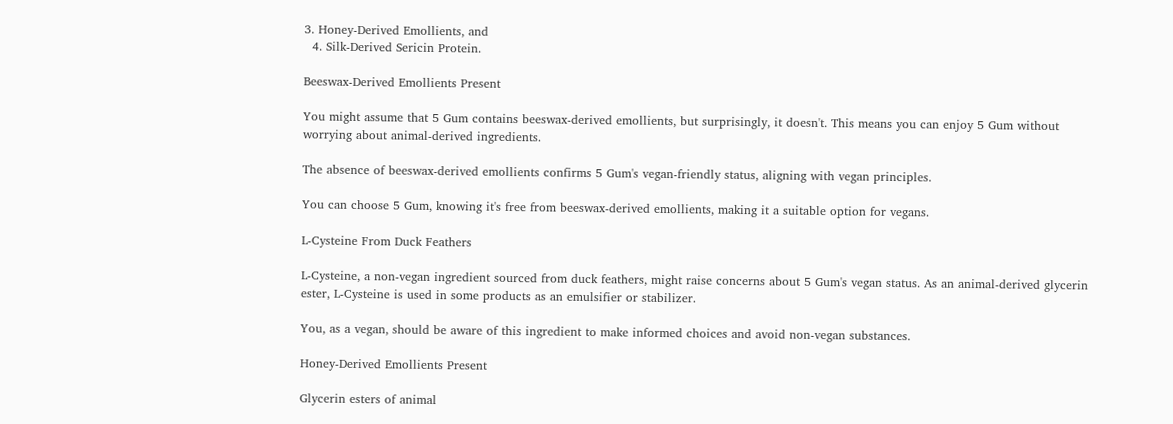3. Honey-Derived Emollients, and
  4. Silk-Derived Sericin Protein.

Beeswax-Derived Emollients Present

You might assume that 5 Gum contains beeswax-derived emollients, but surprisingly, it doesn't. This means you can enjoy 5 Gum without worrying about animal-derived ingredients.

The absence of beeswax-derived emollients confirms 5 Gum's vegan-friendly status, aligning with vegan principles.

You can choose 5 Gum, knowing it's free from beeswax-derived emollients, making it a suitable option for vegans.

L-Cysteine From Duck Feathers

L-Cysteine, a non-vegan ingredient sourced from duck feathers, might raise concerns about 5 Gum's vegan status. As an animal-derived glycerin ester, L-Cysteine is used in some products as an emulsifier or stabilizer.

You, as a vegan, should be aware of this ingredient to make informed choices and avoid non-vegan substances.

Honey-Derived Emollients Present

Glycerin esters of animal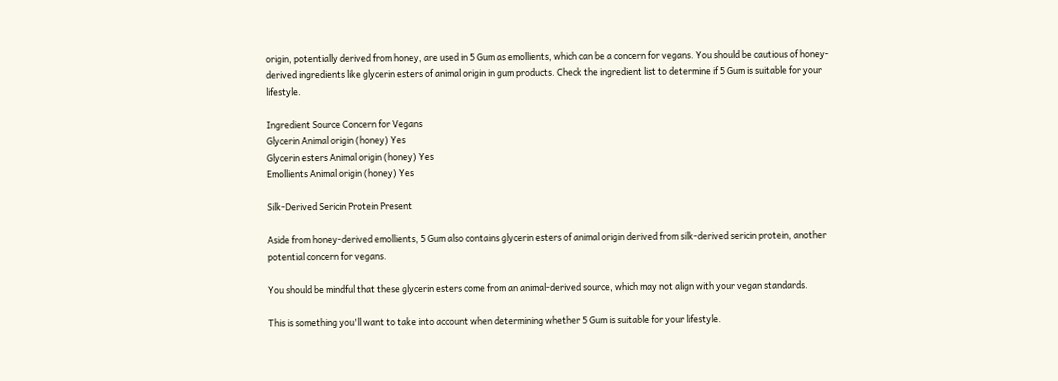origin, potentially derived from honey, are used in 5 Gum as emollients, which can be a concern for vegans. You should be cautious of honey-derived ingredients like glycerin esters of animal origin in gum products. Check the ingredient list to determine if 5 Gum is suitable for your lifestyle.

Ingredient Source Concern for Vegans
Glycerin Animal origin (honey) Yes
Glycerin esters Animal origin (honey) Yes
Emollients Animal origin (honey) Yes

Silk-Derived Sericin Protein Present

Aside from honey-derived emollients, 5 Gum also contains glycerin esters of animal origin derived from silk-derived sericin protein, another potential concern for vegans.

You should be mindful that these glycerin esters come from an animal-derived source, which may not align with your vegan standards.

This is something you'll want to take into account when determining whether 5 Gum is suitable for your lifestyle.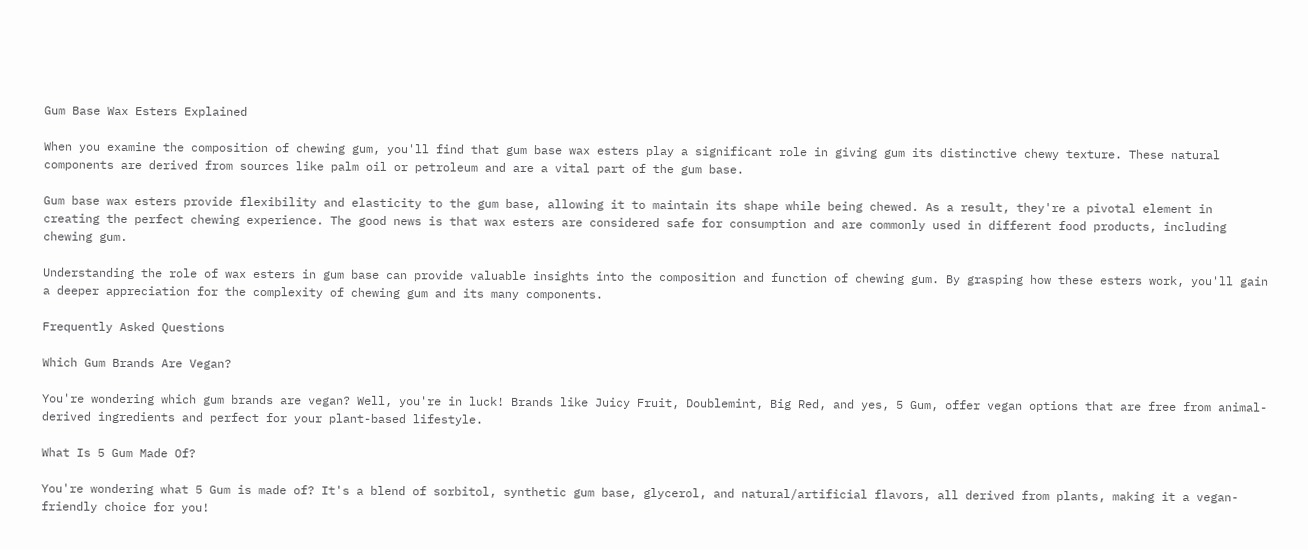Gum Base Wax Esters Explained

When you examine the composition of chewing gum, you'll find that gum base wax esters play a significant role in giving gum its distinctive chewy texture. These natural components are derived from sources like palm oil or petroleum and are a vital part of the gum base.

Gum base wax esters provide flexibility and elasticity to the gum base, allowing it to maintain its shape while being chewed. As a result, they're a pivotal element in creating the perfect chewing experience. The good news is that wax esters are considered safe for consumption and are commonly used in different food products, including chewing gum.

Understanding the role of wax esters in gum base can provide valuable insights into the composition and function of chewing gum. By grasping how these esters work, you'll gain a deeper appreciation for the complexity of chewing gum and its many components.

Frequently Asked Questions

Which Gum Brands Are Vegan?

You're wondering which gum brands are vegan? Well, you're in luck! Brands like Juicy Fruit, Doublemint, Big Red, and yes, 5 Gum, offer vegan options that are free from animal-derived ingredients and perfect for your plant-based lifestyle.

What Is 5 Gum Made Of?

You're wondering what 5 Gum is made of? It's a blend of sorbitol, synthetic gum base, glycerol, and natural/artificial flavors, all derived from plants, making it a vegan-friendly choice for you!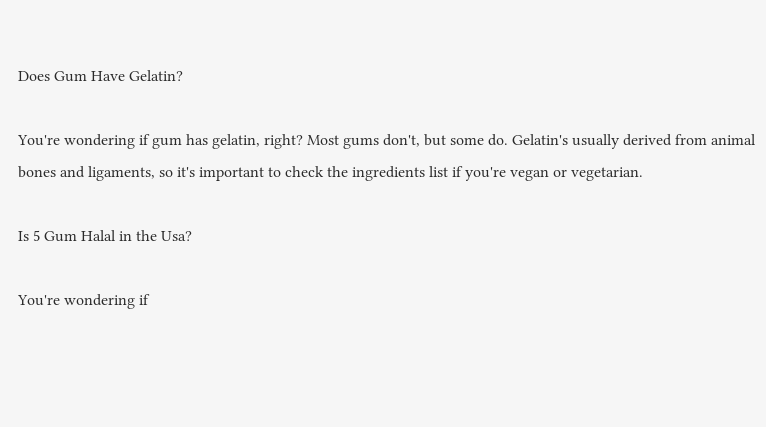Does Gum Have Gelatin?

You're wondering if gum has gelatin, right? Most gums don't, but some do. Gelatin's usually derived from animal bones and ligaments, so it's important to check the ingredients list if you're vegan or vegetarian.

Is 5 Gum Halal in the Usa?

You're wondering if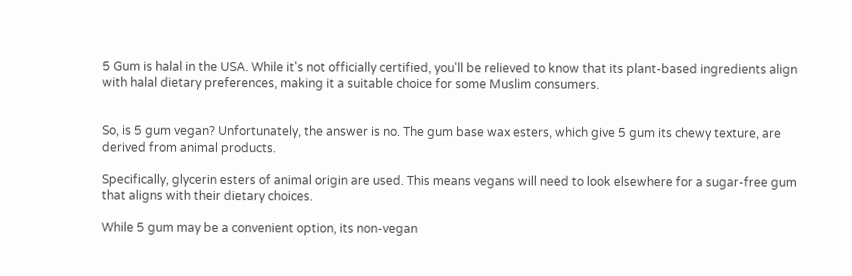5 Gum is halal in the USA. While it's not officially certified, you'll be relieved to know that its plant-based ingredients align with halal dietary preferences, making it a suitable choice for some Muslim consumers.


So, is 5 gum vegan? Unfortunately, the answer is no. The gum base wax esters, which give 5 gum its chewy texture, are derived from animal products.

Specifically, glycerin esters of animal origin are used. This means vegans will need to look elsewhere for a sugar-free gum that aligns with their dietary choices.

While 5 gum may be a convenient option, its non-vegan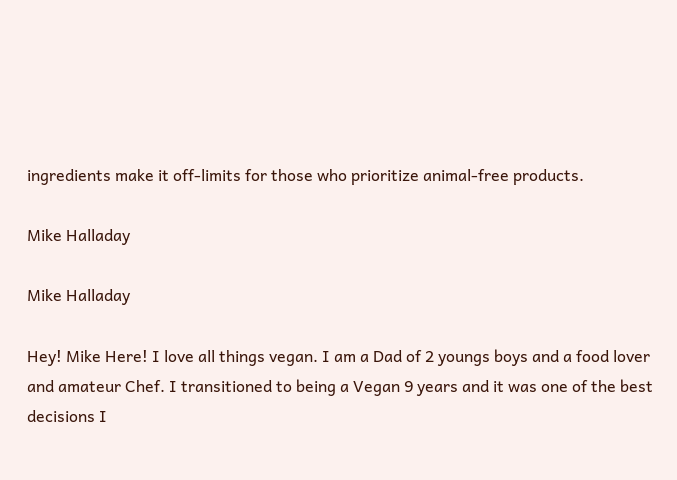ingredients make it off-limits for those who prioritize animal-free products.

Mike Halladay

Mike Halladay

Hey! Mike Here! I love all things vegan. I am a Dad of 2 youngs boys and a food lover and amateur Chef. I transitioned to being a Vegan 9 years and it was one of the best decisions I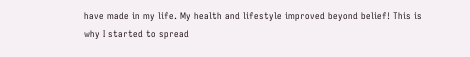have made in my life. My health and lifestyle improved beyond belief! This is why I started to spread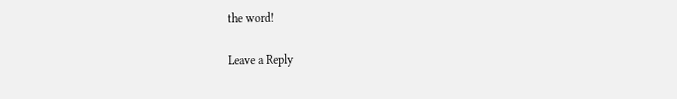the word!

Leave a Reply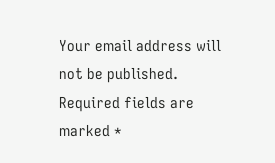Your email address will not be published. Required fields are marked *